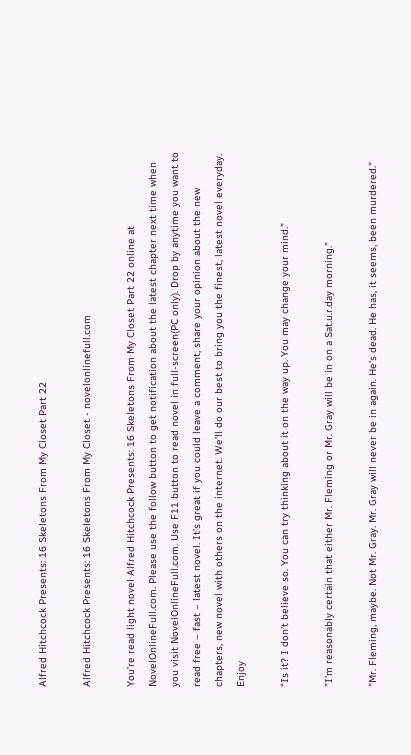Alfred Hitchcock Presents: 16 Skeletons From My Closet Part 22

Alfred Hitchcock Presents: 16 Skeletons From My Closet - novelonlinefull.com

You’re read light novel Alfred Hitchcock Presents: 16 Skeletons From My Closet Part 22 online at NovelOnlineFull.com. Please use the follow button to get notification about the latest chapter next time when you visit NovelOnlineFull.com. Use F11 button to read novel in full-screen(PC only). Drop by anytime you want to read free – fast – latest novel. It’s great if you could leave a comment, share your opinion about the new chapters, new novel with others on the internet. We’ll do our best to bring you the finest, latest novel everyday. Enjoy

"Is it? I don't believe so. You can try thinking about it on the way up. You may change your mind."

"I'm reasonably certain that either Mr. Fleming or Mr. Gray will be in on a Sat.u.r.day morning."

"Mr. Fleming, maybe. Not Mr. Gray. Mr. Gray will never be in again. He's dead. He has, it seems, been murdered."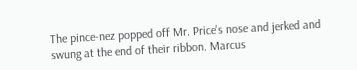The pince-nez popped off Mr. Price's nose and jerked and swung at the end of their ribbon. Marcus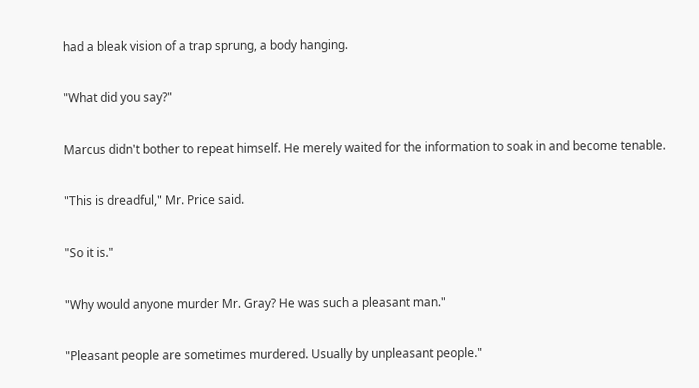had a bleak vision of a trap sprung, a body hanging.

"What did you say?"

Marcus didn't bother to repeat himself. He merely waited for the information to soak in and become tenable.

"This is dreadful," Mr. Price said.

"So it is."

"Why would anyone murder Mr. Gray? He was such a pleasant man."

"Pleasant people are sometimes murdered. Usually by unpleasant people."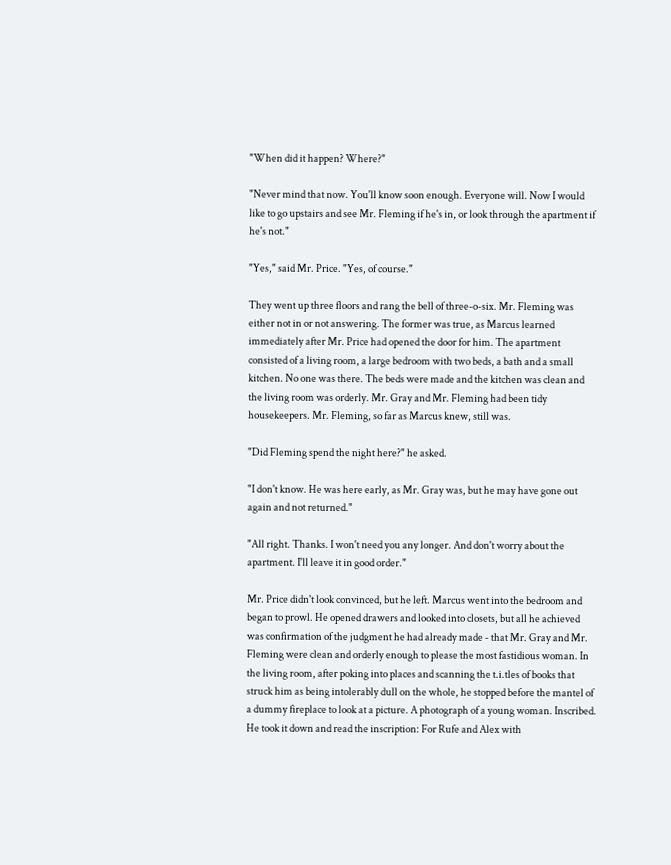"When did it happen? Where?"

"Never mind that now. You'll know soon enough. Everyone will. Now I would like to go upstairs and see Mr. Fleming if he's in, or look through the apartment if he's not."

"Yes," said Mr. Price. "Yes, of course."

They went up three floors and rang the bell of three-o-six. Mr. Fleming was either not in or not answering. The former was true, as Marcus learned immediately after Mr. Price had opened the door for him. The apartment consisted of a living room, a large bedroom with two beds, a bath and a small kitchen. No one was there. The beds were made and the kitchen was clean and the living room was orderly. Mr. Gray and Mr. Fleming had been tidy housekeepers. Mr. Fleming, so far as Marcus knew, still was.

"Did Fleming spend the night here?" he asked.

"I don't know. He was here early, as Mr. Gray was, but he may have gone out again and not returned."

"All right. Thanks. I won't need you any longer. And don't worry about the apartment. I'll leave it in good order."

Mr. Price didn't look convinced, but he left. Marcus went into the bedroom and began to prowl. He opened drawers and looked into closets, but all he achieved was confirmation of the judgment he had already made - that Mr. Gray and Mr. Fleming were clean and orderly enough to please the most fastidious woman. In the living room, after poking into places and scanning the t.i.tles of books that struck him as being intolerably dull on the whole, he stopped before the mantel of a dummy fireplace to look at a picture. A photograph of a young woman. Inscribed. He took it down and read the inscription: For Rufe and Alex with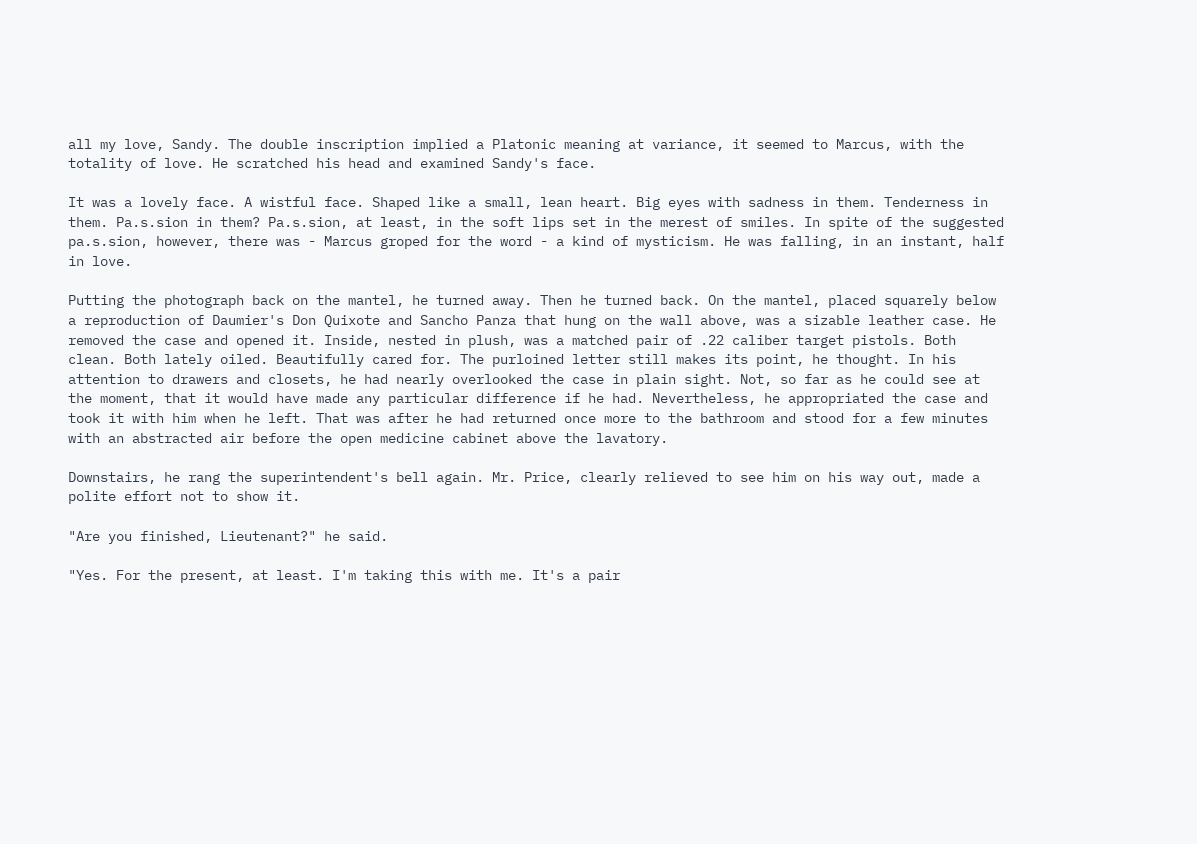all my love, Sandy. The double inscription implied a Platonic meaning at variance, it seemed to Marcus, with the totality of love. He scratched his head and examined Sandy's face.

It was a lovely face. A wistful face. Shaped like a small, lean heart. Big eyes with sadness in them. Tenderness in them. Pa.s.sion in them? Pa.s.sion, at least, in the soft lips set in the merest of smiles. In spite of the suggested pa.s.sion, however, there was - Marcus groped for the word - a kind of mysticism. He was falling, in an instant, half in love.

Putting the photograph back on the mantel, he turned away. Then he turned back. On the mantel, placed squarely below a reproduction of Daumier's Don Quixote and Sancho Panza that hung on the wall above, was a sizable leather case. He removed the case and opened it. Inside, nested in plush, was a matched pair of .22 caliber target pistols. Both clean. Both lately oiled. Beautifully cared for. The purloined letter still makes its point, he thought. In his attention to drawers and closets, he had nearly overlooked the case in plain sight. Not, so far as he could see at the moment, that it would have made any particular difference if he had. Nevertheless, he appropriated the case and took it with him when he left. That was after he had returned once more to the bathroom and stood for a few minutes with an abstracted air before the open medicine cabinet above the lavatory.

Downstairs, he rang the superintendent's bell again. Mr. Price, clearly relieved to see him on his way out, made a polite effort not to show it.

"Are you finished, Lieutenant?" he said.

"Yes. For the present, at least. I'm taking this with me. It's a pair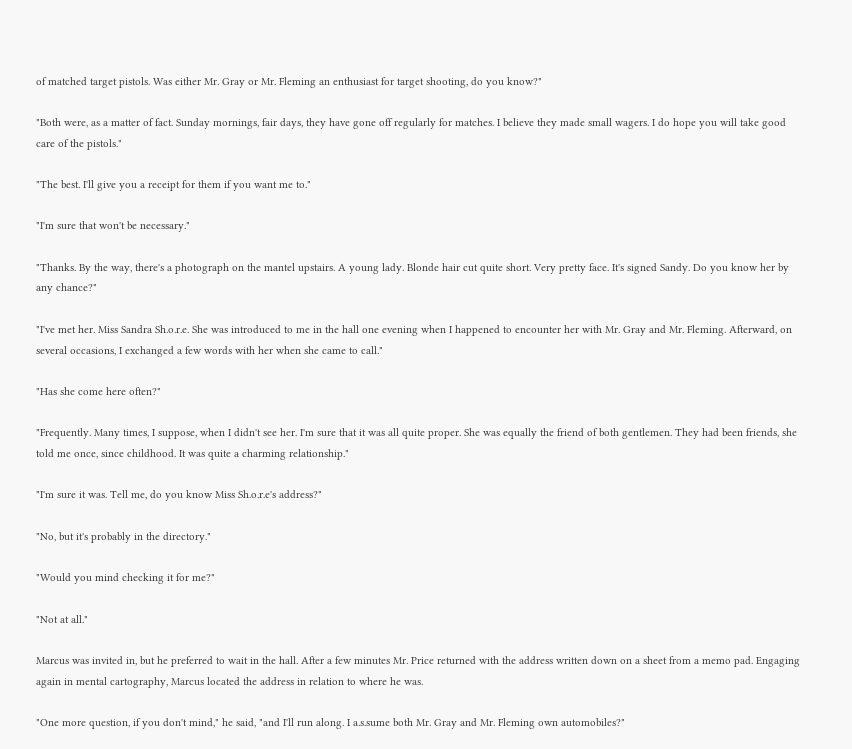of matched target pistols. Was either Mr. Gray or Mr. Fleming an enthusiast for target shooting, do you know?"

"Both were, as a matter of fact. Sunday mornings, fair days, they have gone off regularly for matches. I believe they made small wagers. I do hope you will take good care of the pistols."

"The best. I'll give you a receipt for them if you want me to."

"I'm sure that won't be necessary."

"Thanks. By the way, there's a photograph on the mantel upstairs. A young lady. Blonde hair cut quite short. Very pretty face. It's signed Sandy. Do you know her by any chance?"

"I've met her. Miss Sandra Sh.o.r.e. She was introduced to me in the hall one evening when I happened to encounter her with Mr. Gray and Mr. Fleming. Afterward, on several occasions, I exchanged a few words with her when she came to call."

"Has she come here often?"

"Frequently. Many times, I suppose, when I didn't see her. I'm sure that it was all quite proper. She was equally the friend of both gentlemen. They had been friends, she told me once, since childhood. It was quite a charming relationship."

"I'm sure it was. Tell me, do you know Miss Sh.o.r.e's address?"

"No, but it's probably in the directory."

"Would you mind checking it for me?"

"Not at all."

Marcus was invited in, but he preferred to wait in the hall. After a few minutes Mr. Price returned with the address written down on a sheet from a memo pad. Engaging again in mental cartography, Marcus located the address in relation to where he was.

"One more question, if you don't mind," he said, "and I'll run along. I a.s.sume both Mr. Gray and Mr. Fleming own automobiles?"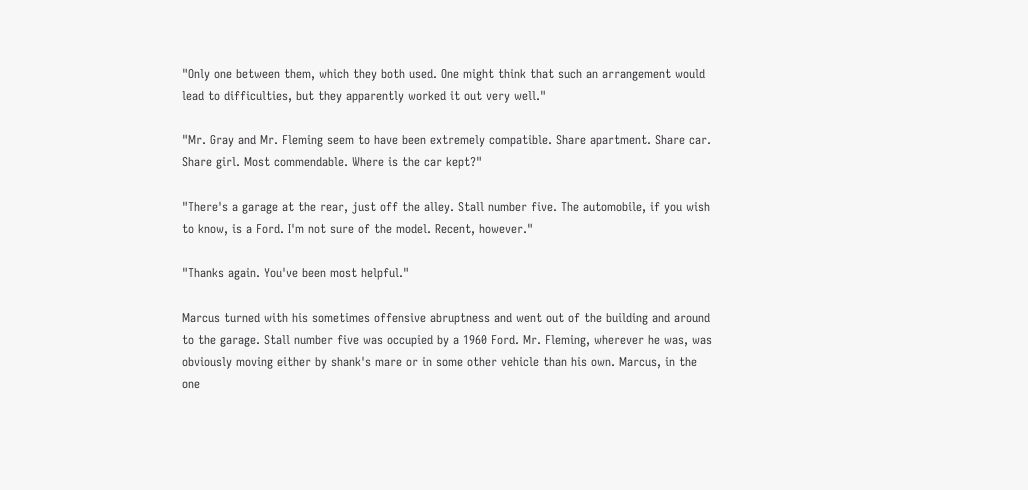"Only one between them, which they both used. One might think that such an arrangement would lead to difficulties, but they apparently worked it out very well."

"Mr. Gray and Mr. Fleming seem to have been extremely compatible. Share apartment. Share car. Share girl. Most commendable. Where is the car kept?"

"There's a garage at the rear, just off the alley. Stall number five. The automobile, if you wish to know, is a Ford. I'm not sure of the model. Recent, however."

"Thanks again. You've been most helpful."

Marcus turned with his sometimes offensive abruptness and went out of the building and around to the garage. Stall number five was occupied by a 1960 Ford. Mr. Fleming, wherever he was, was obviously moving either by shank's mare or in some other vehicle than his own. Marcus, in the one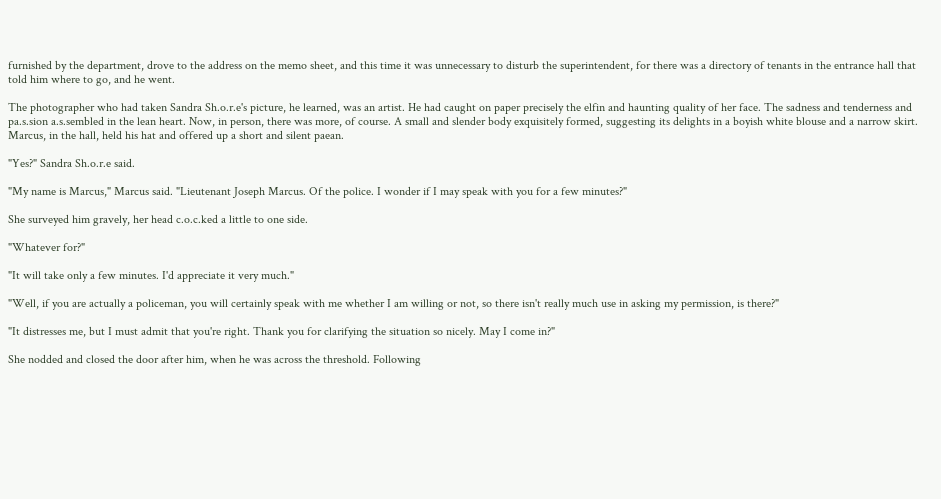furnished by the department, drove to the address on the memo sheet, and this time it was unnecessary to disturb the superintendent, for there was a directory of tenants in the entrance hall that told him where to go, and he went.

The photographer who had taken Sandra Sh.o.r.e's picture, he learned, was an artist. He had caught on paper precisely the elfin and haunting quality of her face. The sadness and tenderness and pa.s.sion a.s.sembled in the lean heart. Now, in person, there was more, of course. A small and slender body exquisitely formed, suggesting its delights in a boyish white blouse and a narrow skirt. Marcus, in the hall, held his hat and offered up a short and silent paean.

"Yes?" Sandra Sh.o.r.e said.

"My name is Marcus," Marcus said. "Lieutenant Joseph Marcus. Of the police. I wonder if I may speak with you for a few minutes?"

She surveyed him gravely, her head c.o.c.ked a little to one side.

"Whatever for?"

"It will take only a few minutes. I'd appreciate it very much."

"Well, if you are actually a policeman, you will certainly speak with me whether I am willing or not, so there isn't really much use in asking my permission, is there?"

"It distresses me, but I must admit that you're right. Thank you for clarifying the situation so nicely. May I come in?"

She nodded and closed the door after him, when he was across the threshold. Following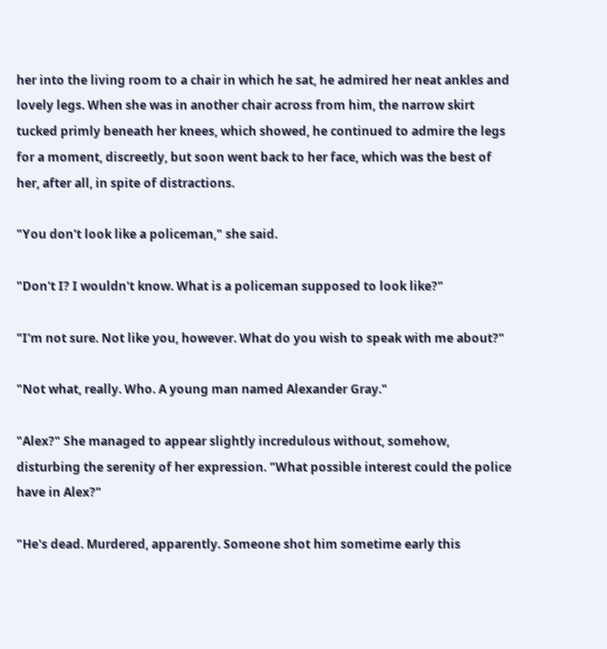her into the living room to a chair in which he sat, he admired her neat ankles and lovely legs. When she was in another chair across from him, the narrow skirt tucked primly beneath her knees, which showed, he continued to admire the legs for a moment, discreetly, but soon went back to her face, which was the best of her, after all, in spite of distractions.

"You don't look like a policeman," she said.

"Don't I? I wouldn't know. What is a policeman supposed to look like?"

"I'm not sure. Not like you, however. What do you wish to speak with me about?"

"Not what, really. Who. A young man named Alexander Gray."

"Alex?" She managed to appear slightly incredulous without, somehow, disturbing the serenity of her expression. "What possible interest could the police have in Alex?"

"He's dead. Murdered, apparently. Someone shot him sometime early this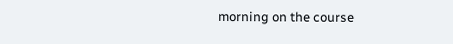morning on the course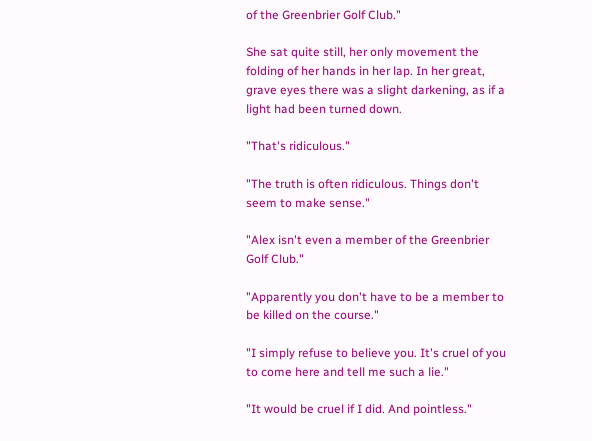of the Greenbrier Golf Club."

She sat quite still, her only movement the folding of her hands in her lap. In her great, grave eyes there was a slight darkening, as if a light had been turned down.

"That's ridiculous."

"The truth is often ridiculous. Things don't seem to make sense."

"Alex isn't even a member of the Greenbrier Golf Club."

"Apparently you don't have to be a member to be killed on the course."

"I simply refuse to believe you. It's cruel of you to come here and tell me such a lie."

"It would be cruel if I did. And pointless."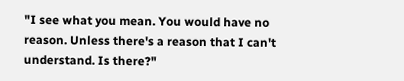"I see what you mean. You would have no reason. Unless there's a reason that I can't understand. Is there?"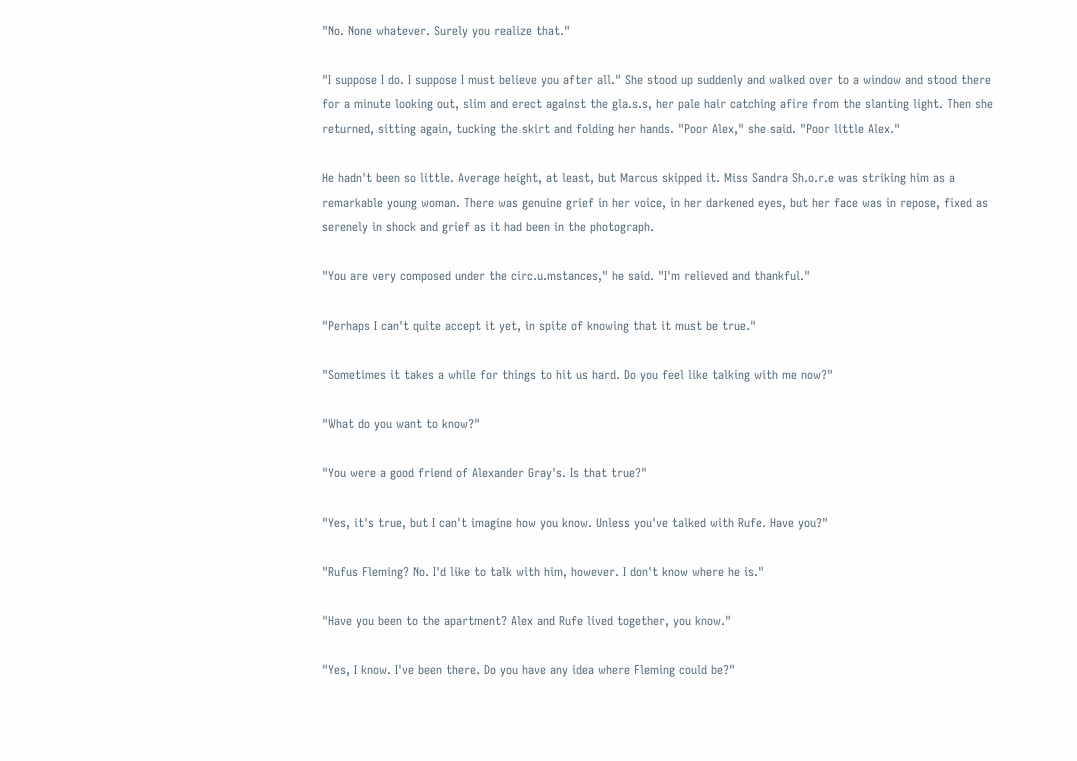"No. None whatever. Surely you realize that."

"I suppose I do. I suppose I must believe you after all." She stood up suddenly and walked over to a window and stood there for a minute looking out, slim and erect against the gla.s.s, her pale hair catching afire from the slanting light. Then she returned, sitting again, tucking the skirt and folding her hands. "Poor Alex," she said. "Poor little Alex."

He hadn't been so little. Average height, at least, but Marcus skipped it. Miss Sandra Sh.o.r.e was striking him as a remarkable young woman. There was genuine grief in her voice, in her darkened eyes, but her face was in repose, fixed as serenely in shock and grief as it had been in the photograph.

"You are very composed under the circ.u.mstances," he said. "I'm relieved and thankful."

"Perhaps I can't quite accept it yet, in spite of knowing that it must be true."

"Sometimes it takes a while for things to hit us hard. Do you feel like talking with me now?"

"What do you want to know?"

"You were a good friend of Alexander Gray's. Is that true?"

"Yes, it's true, but I can't imagine how you know. Unless you've talked with Rufe. Have you?"

"Rufus Fleming? No. I'd like to talk with him, however. I don't know where he is."

"Have you been to the apartment? Alex and Rufe lived together, you know."

"Yes, I know. I've been there. Do you have any idea where Fleming could be?"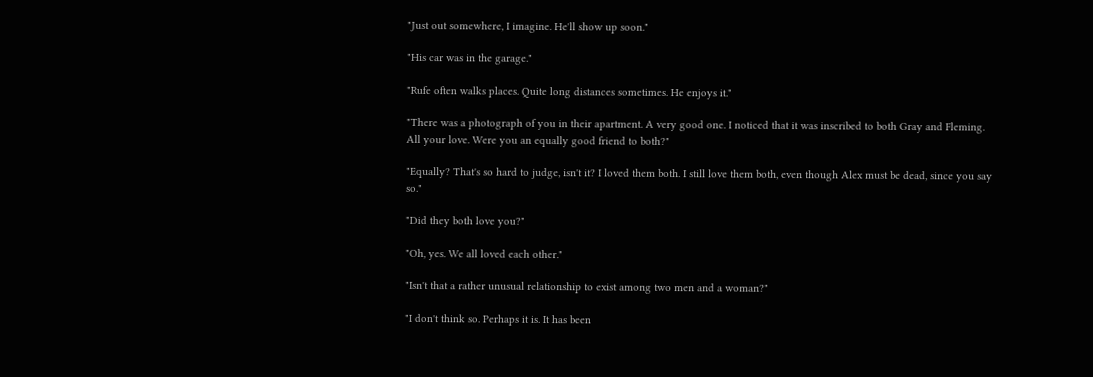"Just out somewhere, I imagine. He'll show up soon."

"His car was in the garage."

"Rufe often walks places. Quite long distances sometimes. He enjoys it."

"There was a photograph of you in their apartment. A very good one. I noticed that it was inscribed to both Gray and Fleming. All your love. Were you an equally good friend to both?"

"Equally? That's so hard to judge, isn't it? I loved them both. I still love them both, even though Alex must be dead, since you say so."

"Did they both love you?"

"Oh, yes. We all loved each other."

"Isn't that a rather unusual relationship to exist among two men and a woman?"

"I don't think so. Perhaps it is. It has been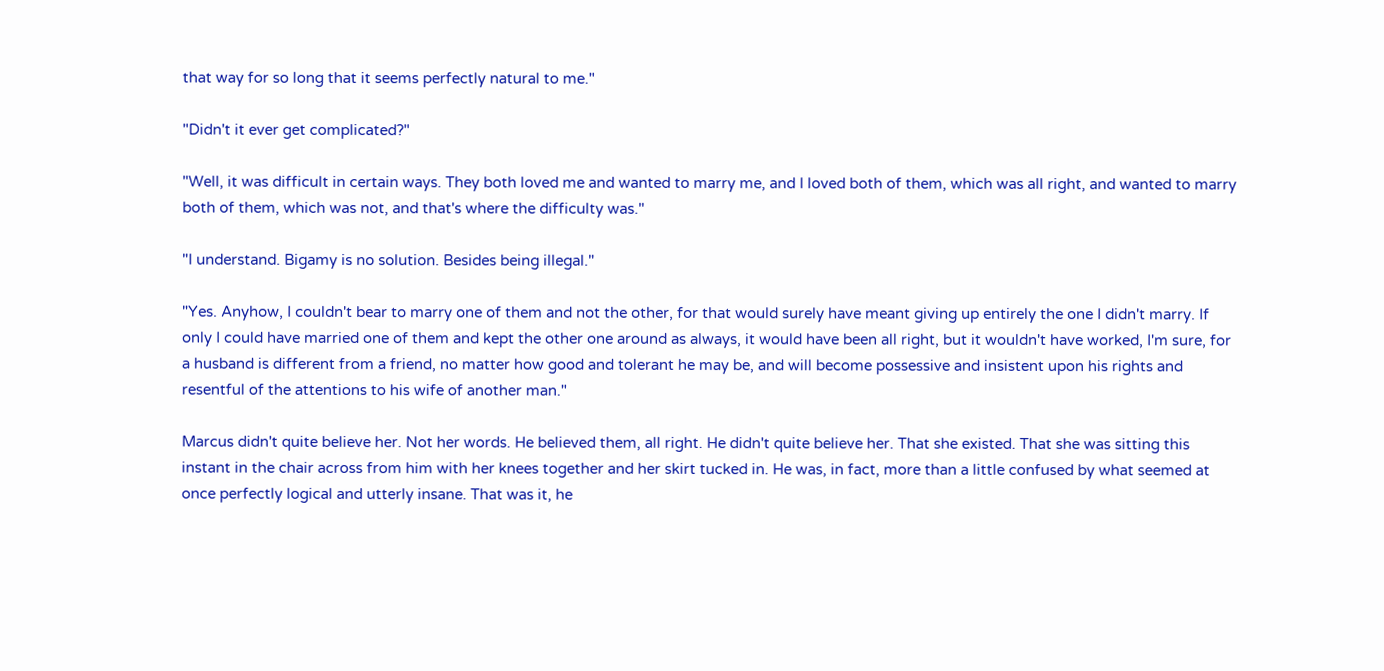that way for so long that it seems perfectly natural to me."

"Didn't it ever get complicated?"

"Well, it was difficult in certain ways. They both loved me and wanted to marry me, and I loved both of them, which was all right, and wanted to marry both of them, which was not, and that's where the difficulty was."

"I understand. Bigamy is no solution. Besides being illegal."

"Yes. Anyhow, I couldn't bear to marry one of them and not the other, for that would surely have meant giving up entirely the one I didn't marry. If only I could have married one of them and kept the other one around as always, it would have been all right, but it wouldn't have worked, I'm sure, for a husband is different from a friend, no matter how good and tolerant he may be, and will become possessive and insistent upon his rights and resentful of the attentions to his wife of another man."

Marcus didn't quite believe her. Not her words. He believed them, all right. He didn't quite believe her. That she existed. That she was sitting this instant in the chair across from him with her knees together and her skirt tucked in. He was, in fact, more than a little confused by what seemed at once perfectly logical and utterly insane. That was it, he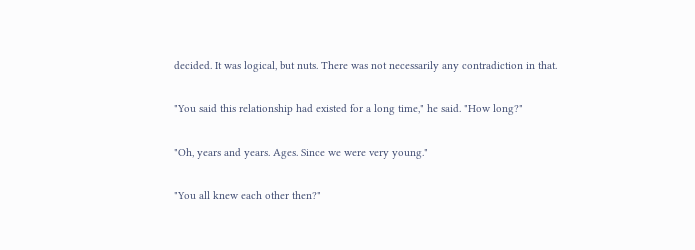decided. It was logical, but nuts. There was not necessarily any contradiction in that.

"You said this relationship had existed for a long time," he said. "How long?"

"Oh, years and years. Ages. Since we were very young."

"You all knew each other then?"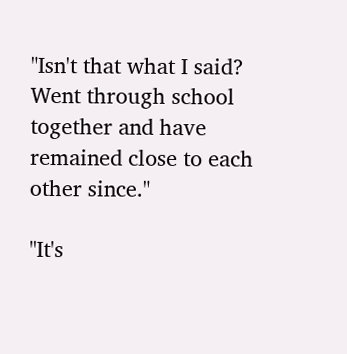"Isn't that what I said? Went through school together and have remained close to each other since."

"It's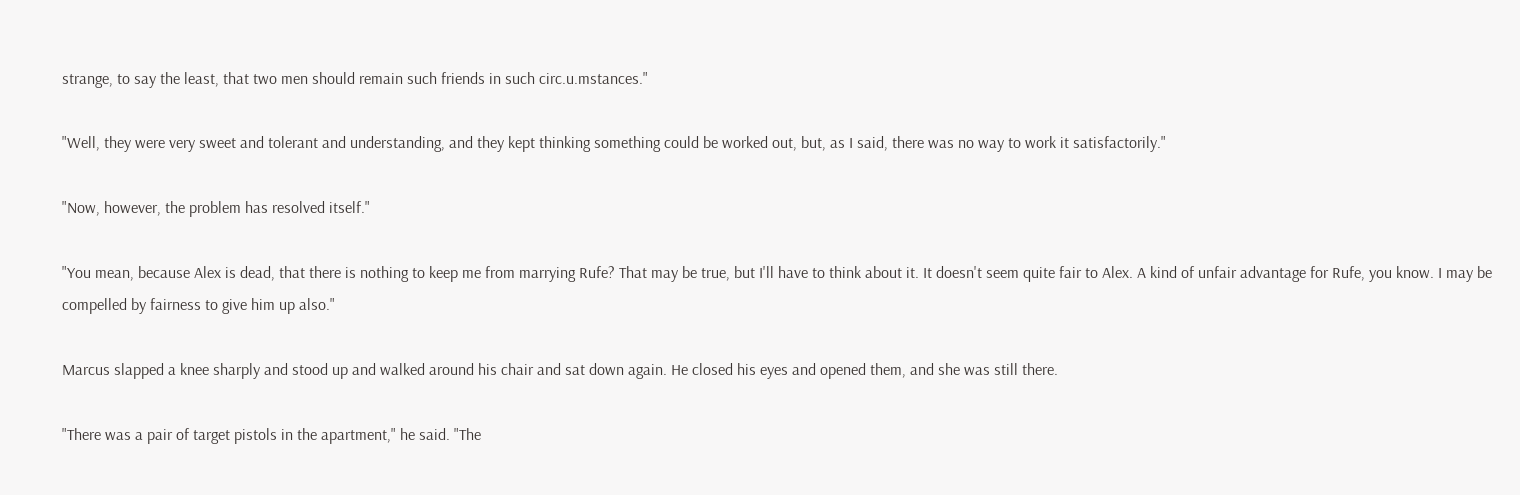strange, to say the least, that two men should remain such friends in such circ.u.mstances."

"Well, they were very sweet and tolerant and understanding, and they kept thinking something could be worked out, but, as I said, there was no way to work it satisfactorily."

"Now, however, the problem has resolved itself."

"You mean, because Alex is dead, that there is nothing to keep me from marrying Rufe? That may be true, but I'll have to think about it. It doesn't seem quite fair to Alex. A kind of unfair advantage for Rufe, you know. I may be compelled by fairness to give him up also."

Marcus slapped a knee sharply and stood up and walked around his chair and sat down again. He closed his eyes and opened them, and she was still there.

"There was a pair of target pistols in the apartment," he said. "The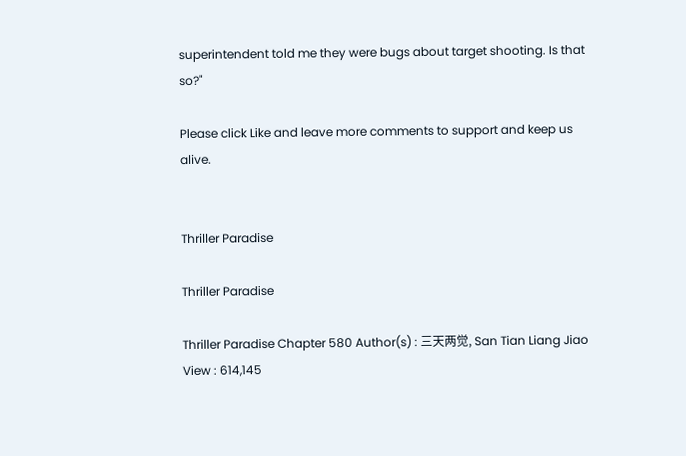superintendent told me they were bugs about target shooting. Is that so?"

Please click Like and leave more comments to support and keep us alive.


Thriller Paradise

Thriller Paradise

Thriller Paradise Chapter 580 Author(s) : 三天两觉, San Tian Liang Jiao View : 614,145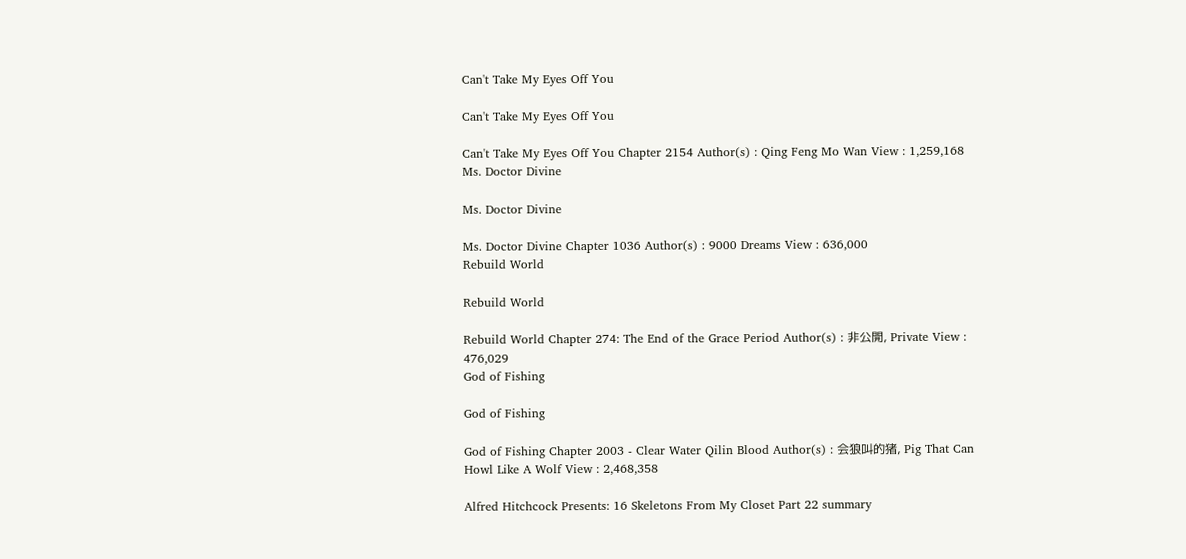Can't Take My Eyes Off You

Can't Take My Eyes Off You

Can't Take My Eyes Off You Chapter 2154 Author(s) : Qing Feng Mo Wan View : 1,259,168
Ms. Doctor Divine

Ms. Doctor Divine

Ms. Doctor Divine Chapter 1036 Author(s) : 9000 Dreams View : 636,000
Rebuild World

Rebuild World

Rebuild World Chapter 274: The End of the Grace Period Author(s) : 非公開, Private View : 476,029
God of Fishing

God of Fishing

God of Fishing Chapter 2003 - Clear Water Qilin Blood Author(s) : 会狼叫的猪, Pig That Can Howl Like A Wolf View : 2,468,358

Alfred Hitchcock Presents: 16 Skeletons From My Closet Part 22 summary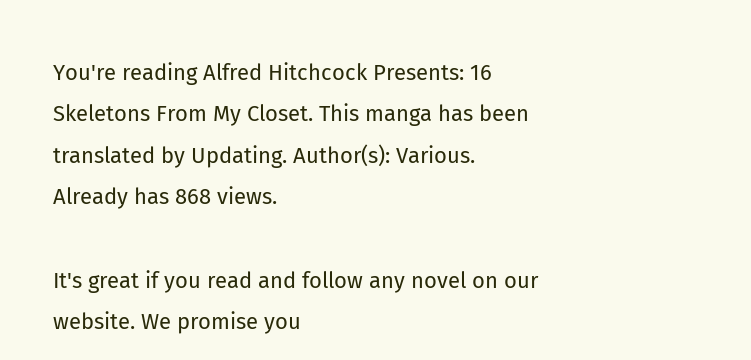You're reading Alfred Hitchcock Presents: 16 Skeletons From My Closet. This manga has been translated by Updating. Author(s): Various. Already has 868 views.

It's great if you read and follow any novel on our website. We promise you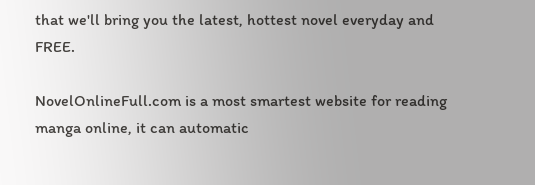that we'll bring you the latest, hottest novel everyday and FREE.

NovelOnlineFull.com is a most smartest website for reading manga online, it can automatic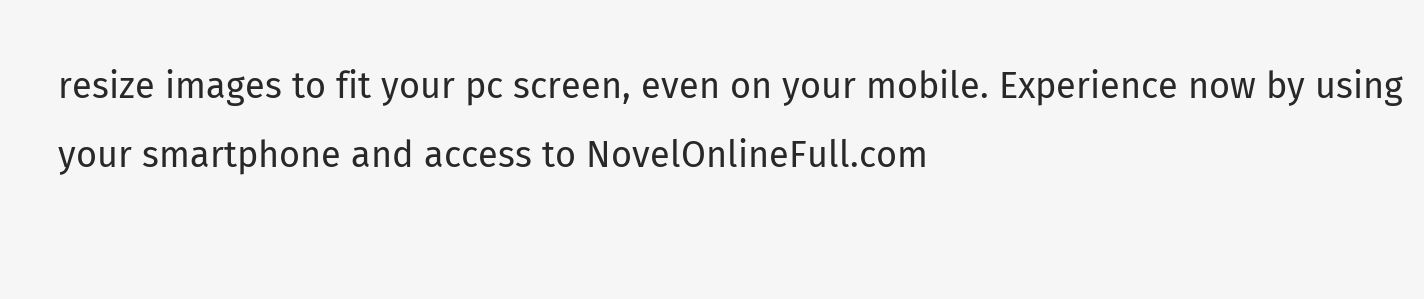resize images to fit your pc screen, even on your mobile. Experience now by using your smartphone and access to NovelOnlineFull.com